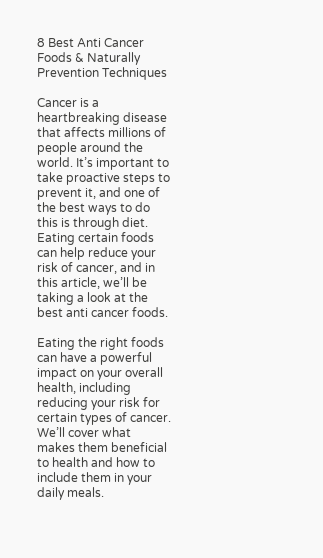8 Best Anti Cancer Foods & Naturally Prevention Techniques

Cancer is a heartbreaking disease that affects millions of people around the world. It’s important to take proactive steps to prevent it, and one of the best ways to do this is through diet. Eating certain foods can help reduce your risk of cancer, and in this article, we’ll be taking a look at the best anti cancer foods.

Eating the right foods can have a powerful impact on your overall health, including reducing your risk for certain types of cancer. We’ll cover what makes them beneficial to health and how to include them in your daily meals.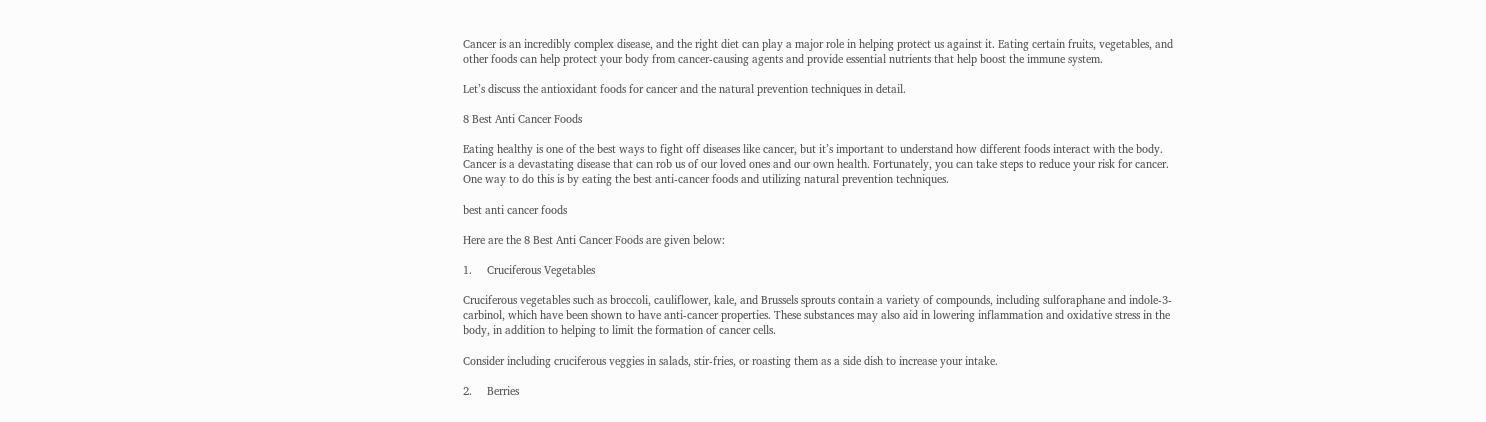Cancer is an incredibly complex disease, and the right diet can play a major role in helping protect us against it. Eating certain fruits, vegetables, and other foods can help protect your body from cancer-causing agents and provide essential nutrients that help boost the immune system.

Let’s discuss the antioxidant foods for cancer and the natural prevention techniques in detail.

8 Best Anti Cancer Foods

Eating healthy is one of the best ways to fight off diseases like cancer, but it’s important to understand how different foods interact with the body. Cancer is a devastating disease that can rob us of our loved ones and our own health. Fortunately, you can take steps to reduce your risk for cancer. One way to do this is by eating the best anti-cancer foods and utilizing natural prevention techniques.

best anti cancer foods

Here are the 8 Best Anti Cancer Foods are given below:

1.     Cruciferous Vegetables

Cruciferous vegetables such as broccoli, cauliflower, kale, and Brussels sprouts contain a variety of compounds, including sulforaphane and indole-3-carbinol, which have been shown to have anti-cancer properties. These substances may also aid in lowering inflammation and oxidative stress in the body, in addition to helping to limit the formation of cancer cells.

Consider including cruciferous veggies in salads, stir-fries, or roasting them as a side dish to increase your intake.

2.     Berries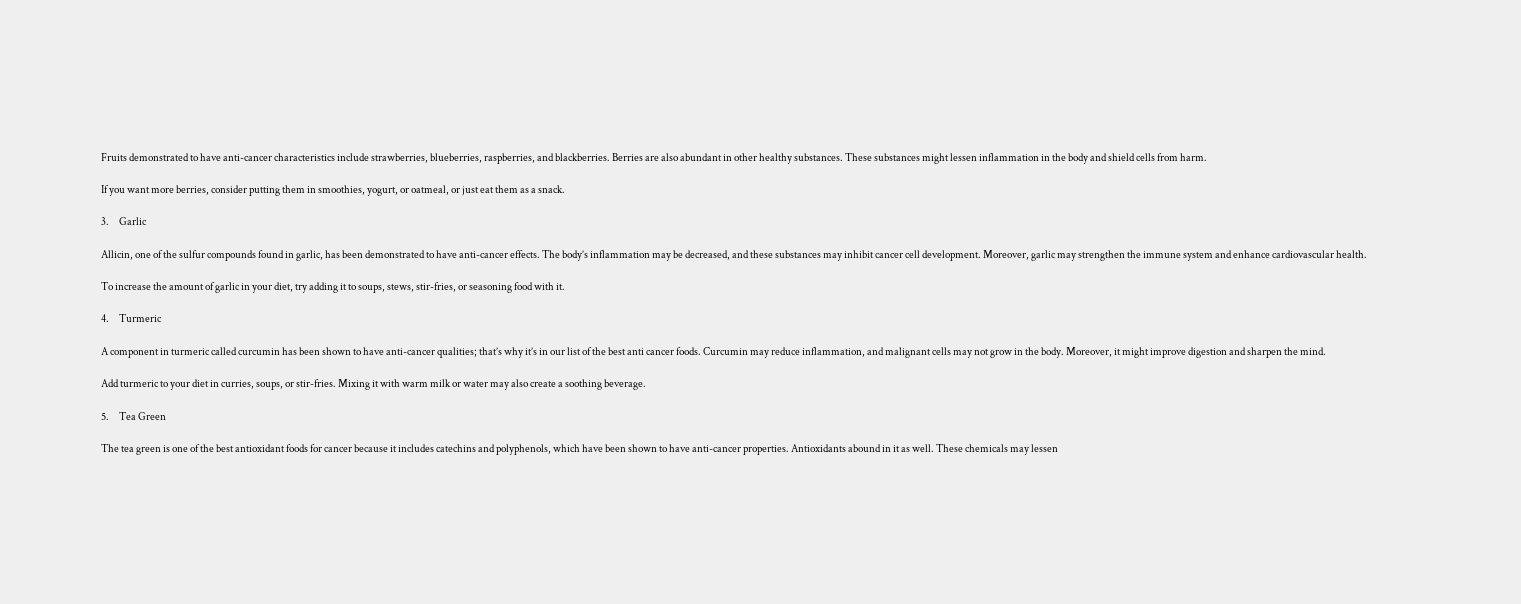Fruits demonstrated to have anti-cancer characteristics include strawberries, blueberries, raspberries, and blackberries. Berries are also abundant in other healthy substances. These substances might lessen inflammation in the body and shield cells from harm.

If you want more berries, consider putting them in smoothies, yogurt, or oatmeal, or just eat them as a snack.

3.     Garlic

Allicin, one of the sulfur compounds found in garlic, has been demonstrated to have anti-cancer effects. The body’s inflammation may be decreased, and these substances may inhibit cancer cell development. Moreover, garlic may strengthen the immune system and enhance cardiovascular health.

To increase the amount of garlic in your diet, try adding it to soups, stews, stir-fries, or seasoning food with it.

4.     Turmeric

A component in turmeric called curcumin has been shown to have anti-cancer qualities; that’s why it’s in our list of the best anti cancer foods. Curcumin may reduce inflammation, and malignant cells may not grow in the body. Moreover, it might improve digestion and sharpen the mind.

Add turmeric to your diet in curries, soups, or stir-fries. Mixing it with warm milk or water may also create a soothing beverage.

5.     Tea Green

The tea green is one of the best antioxidant foods for cancer because it includes catechins and polyphenols, which have been shown to have anti-cancer properties. Antioxidants abound in it as well. These chemicals may lessen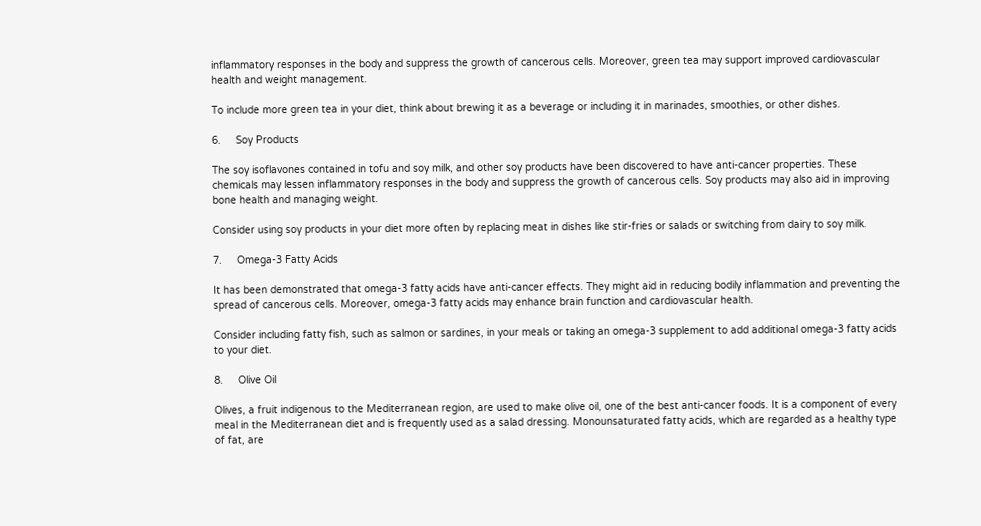inflammatory responses in the body and suppress the growth of cancerous cells. Moreover, green tea may support improved cardiovascular health and weight management.

To include more green tea in your diet, think about brewing it as a beverage or including it in marinades, smoothies, or other dishes.

6.     Soy Products

The soy isoflavones contained in tofu and soy milk, and other soy products have been discovered to have anti-cancer properties. These chemicals may lessen inflammatory responses in the body and suppress the growth of cancerous cells. Soy products may also aid in improving bone health and managing weight.

Consider using soy products in your diet more often by replacing meat in dishes like stir-fries or salads or switching from dairy to soy milk.

7.     Omega-3 Fatty Acids

It has been demonstrated that omega-3 fatty acids have anti-cancer effects. They might aid in reducing bodily inflammation and preventing the spread of cancerous cells. Moreover, omega-3 fatty acids may enhance brain function and cardiovascular health.

Consider including fatty fish, such as salmon or sardines, in your meals or taking an omega-3 supplement to add additional omega-3 fatty acids to your diet.

8.     Olive Oil

Olives, a fruit indigenous to the Mediterranean region, are used to make olive oil, one of the best anti-cancer foods. It is a component of every meal in the Mediterranean diet and is frequently used as a salad dressing. Monounsaturated fatty acids, which are regarded as a healthy type of fat, are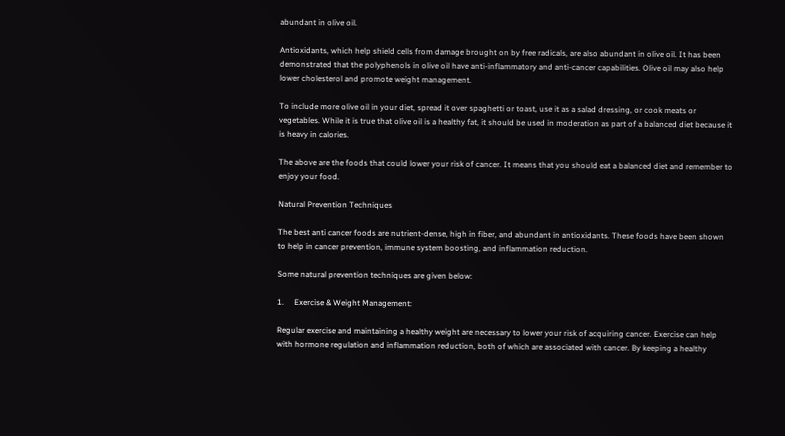abundant in olive oil.

Antioxidants, which help shield cells from damage brought on by free radicals, are also abundant in olive oil. It has been demonstrated that the polyphenols in olive oil have anti-inflammatory and anti-cancer capabilities. Olive oil may also help lower cholesterol and promote weight management.

To include more olive oil in your diet, spread it over spaghetti or toast, use it as a salad dressing, or cook meats or vegetables. While it is true that olive oil is a healthy fat, it should be used in moderation as part of a balanced diet because it is heavy in calories.

The above are the foods that could lower your risk of cancer. It means that you should eat a balanced diet and remember to enjoy your food.

Natural Prevention Techniques

The best anti cancer foods are nutrient-dense, high in fiber, and abundant in antioxidants. These foods have been shown to help in cancer prevention, immune system boosting, and inflammation reduction.

Some natural prevention techniques are given below:

1.     Exercise & Weight Management:

Regular exercise and maintaining a healthy weight are necessary to lower your risk of acquiring cancer. Exercise can help with hormone regulation and inflammation reduction, both of which are associated with cancer. By keeping a healthy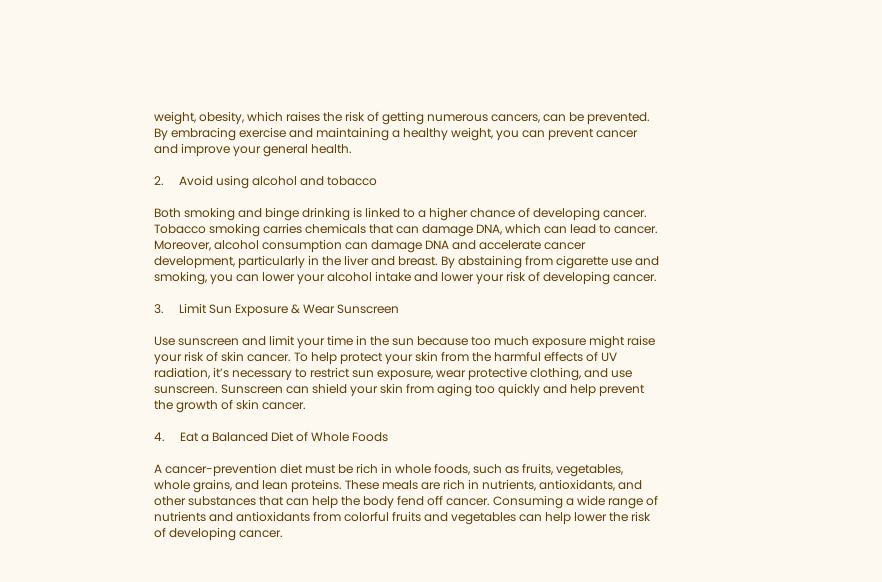weight, obesity, which raises the risk of getting numerous cancers, can be prevented. By embracing exercise and maintaining a healthy weight, you can prevent cancer and improve your general health.

2.     Avoid using alcohol and tobacco

Both smoking and binge drinking is linked to a higher chance of developing cancer. Tobacco smoking carries chemicals that can damage DNA, which can lead to cancer. Moreover, alcohol consumption can damage DNA and accelerate cancer development, particularly in the liver and breast. By abstaining from cigarette use and smoking, you can lower your alcohol intake and lower your risk of developing cancer.

3.     Limit Sun Exposure & Wear Sunscreen

Use sunscreen and limit your time in the sun because too much exposure might raise your risk of skin cancer. To help protect your skin from the harmful effects of UV radiation, it’s necessary to restrict sun exposure, wear protective clothing, and use sunscreen. Sunscreen can shield your skin from aging too quickly and help prevent the growth of skin cancer.

4.     Eat a Balanced Diet of Whole Foods

A cancer-prevention diet must be rich in whole foods, such as fruits, vegetables, whole grains, and lean proteins. These meals are rich in nutrients, antioxidants, and other substances that can help the body fend off cancer. Consuming a wide range of nutrients and antioxidants from colorful fruits and vegetables can help lower the risk of developing cancer.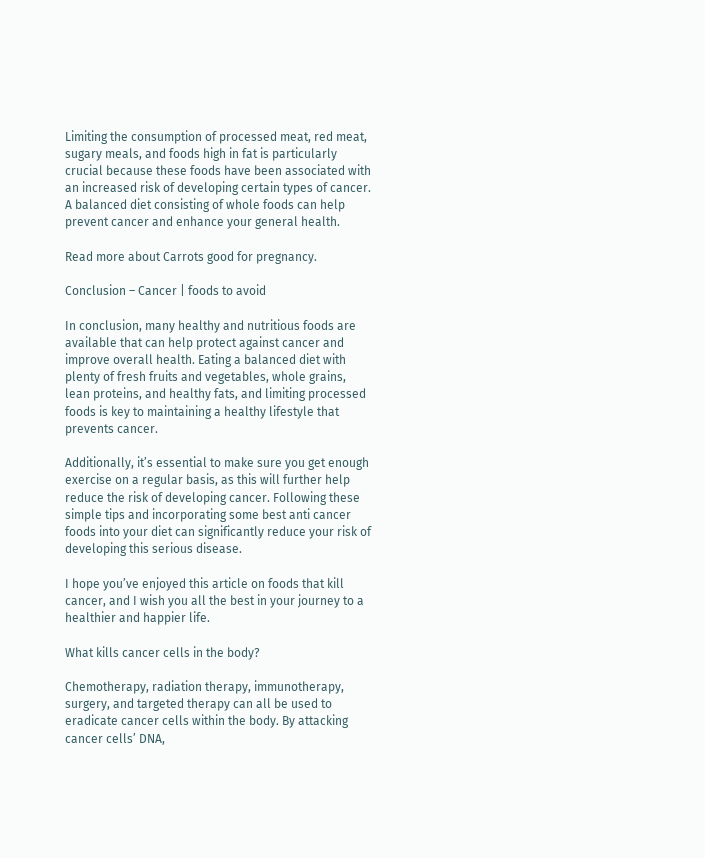Limiting the consumption of processed meat, red meat, sugary meals, and foods high in fat is particularly crucial because these foods have been associated with an increased risk of developing certain types of cancer. A balanced diet consisting of whole foods can help prevent cancer and enhance your general health.

Read more about Carrots good for pregnancy.

Conclusion – Cancer | foods to avoid

In conclusion, many healthy and nutritious foods are available that can help protect against cancer and improve overall health. Eating a balanced diet with plenty of fresh fruits and vegetables, whole grains, lean proteins, and healthy fats, and limiting processed foods is key to maintaining a healthy lifestyle that prevents cancer.

Additionally, it’s essential to make sure you get enough exercise on a regular basis, as this will further help reduce the risk of developing cancer. Following these simple tips and incorporating some best anti cancer foods into your diet can significantly reduce your risk of developing this serious disease.

I hope you’ve enjoyed this article on foods that kill cancer, and I wish you all the best in your journey to a healthier and happier life.

What kills cancer cells in the body?

Chemotherapy, radiation therapy, immunotherapy, surgery, and targeted therapy can all be used to eradicate cancer cells within the body. By attacking cancer cells’ DNA,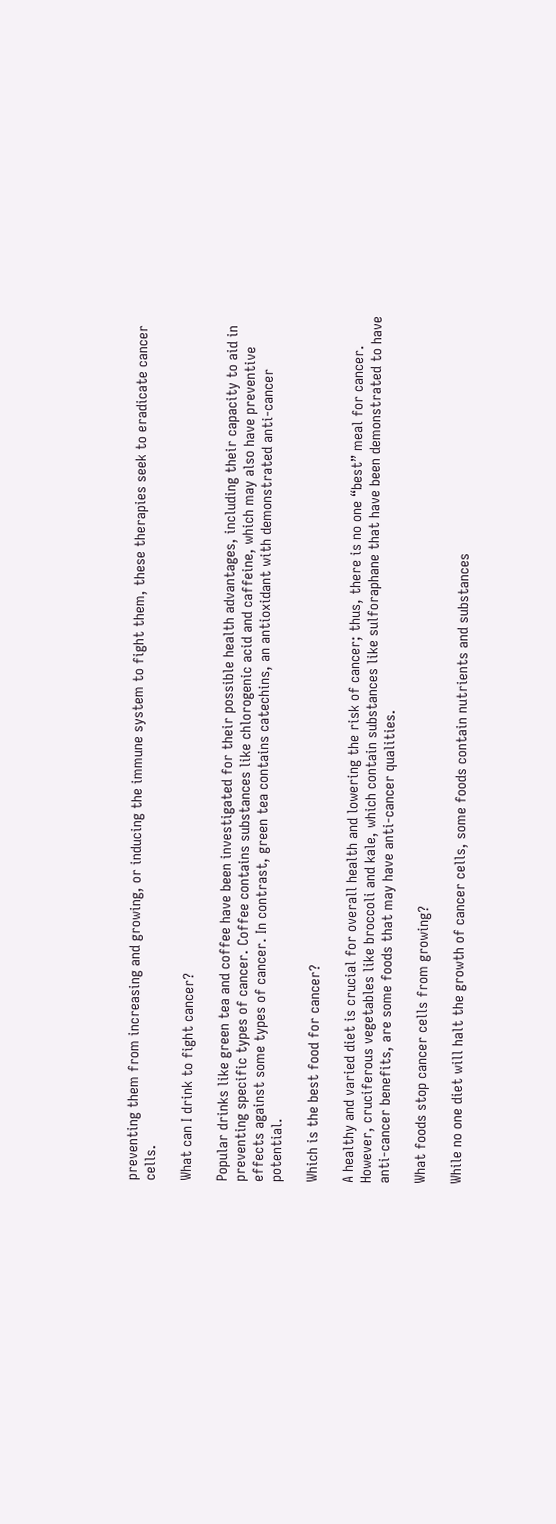preventing them from increasing and growing, or inducing the immune system to fight them, these therapies seek to eradicate cancer cells.

What can I drink to fight cancer?

Popular drinks like green tea and coffee have been investigated for their possible health advantages, including their capacity to aid in preventing specific types of cancer. Coffee contains substances like chlorogenic acid and caffeine, which may also have preventive effects against some types of cancer. In contrast, green tea contains catechins, an antioxidant with demonstrated anti-cancer potential.

Which is the best food for cancer?

A healthy and varied diet is crucial for overall health and lowering the risk of cancer; thus, there is no one “best” meal for cancer. However, cruciferous vegetables like broccoli and kale, which contain substances like sulforaphane that have been demonstrated to have anti-cancer benefits, are some foods that may have anti-cancer qualities.

What foods stop cancer cells from growing?

While no one diet will halt the growth of cancer cells, some foods contain nutrients and substances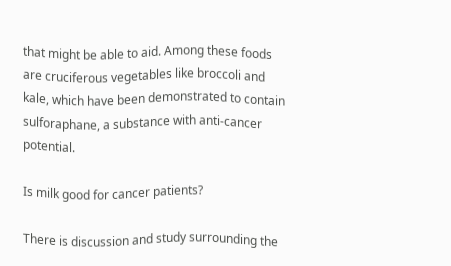that might be able to aid. Among these foods are cruciferous vegetables like broccoli and kale, which have been demonstrated to contain sulforaphane, a substance with anti-cancer potential.

Is milk good for cancer patients?

There is discussion and study surrounding the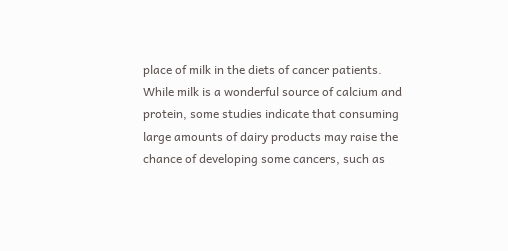place of milk in the diets of cancer patients. While milk is a wonderful source of calcium and protein, some studies indicate that consuming large amounts of dairy products may raise the chance of developing some cancers, such as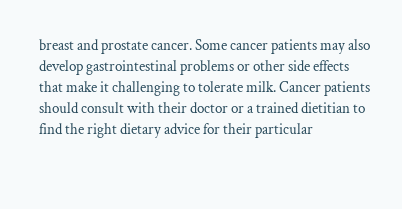breast and prostate cancer. Some cancer patients may also develop gastrointestinal problems or other side effects that make it challenging to tolerate milk. Cancer patients should consult with their doctor or a trained dietitian to find the right dietary advice for their particular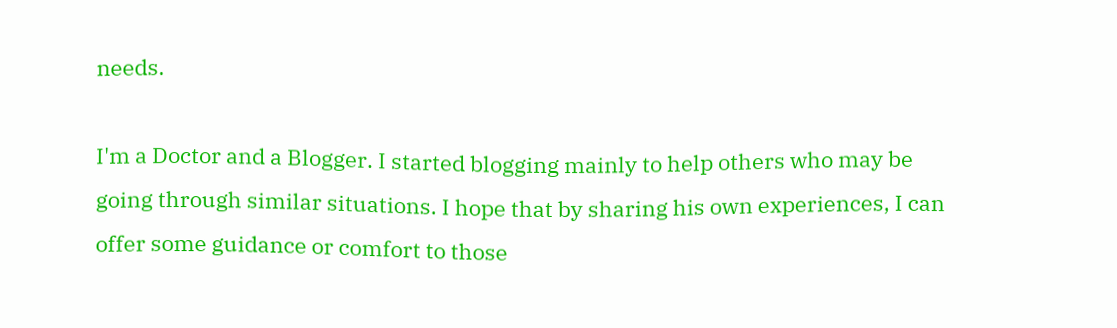needs.

I'm a Doctor and a Blogger. I started blogging mainly to help others who may be going through similar situations. I hope that by sharing his own experiences, I can offer some guidance or comfort to those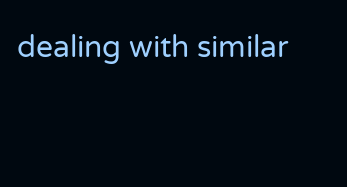dealing with similar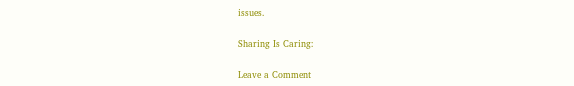issues.

Sharing Is Caring:

Leave a Comment